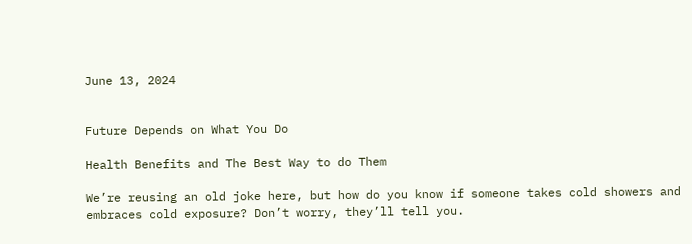June 13, 2024


Future Depends on What You Do

Health Benefits and The Best Way to do Them

We’re reusing an old joke here, but how do you know if someone takes cold showers and embraces cold exposure? Don’t worry, they’ll tell you.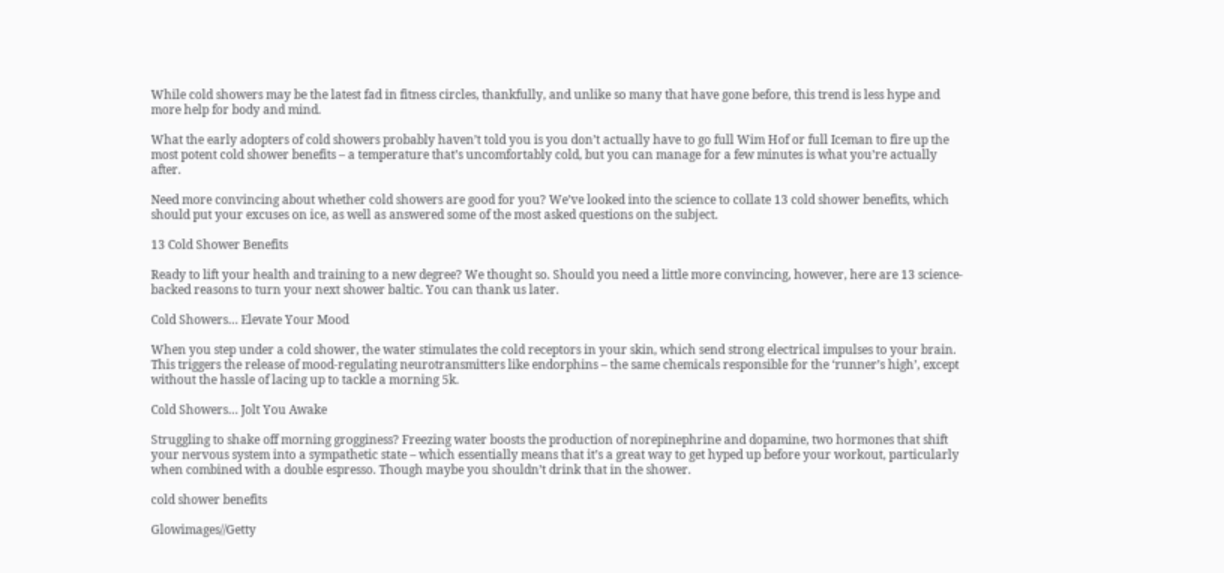While cold showers may be the latest fad in fitness circles, thankfully, and unlike so many that have gone before, this trend is less hype and more help for body and mind.

What the early adopters of cold showers probably haven’t told you is you don’t actually have to go full Wim Hof or full Iceman to fire up the most potent cold shower benefits – a temperature that’s uncomfortably cold, but you can manage for a few minutes is what you’re actually after.

Need more convincing about whether cold showers are good for you? We’ve looked into the science to collate 13 cold shower benefits, which should put your excuses on ice, as well as answered some of the most asked questions on the subject.

13 Cold Shower Benefits

Ready to lift your health and training to a new degree? We thought so. Should you need a little more convincing, however, here are 13 science-backed reasons to turn your next shower baltic. You can thank us later.

Cold Showers… Elevate Your Mood

When you step under a cold shower, the water stimulates the cold receptors in your skin, which send strong electrical impulses to your brain. This triggers the release of mood-regulating neurotransmitters like endorphins – the same chemicals responsible for the ‘runner’s high’, except without the hassle of lacing up to tackle a morning 5k.

Cold Showers… Jolt You Awake

Struggling to shake off morning grogginess? Freezing water boosts the production of norepinephrine and dopamine, two hormones that shift your nervous system into a sympathetic state – which essentially means that it’s a great way to get hyped up before your workout, particularly when combined with a double espresso. Though maybe you shouldn’t drink that in the shower.

cold shower benefits

Glowimages//Getty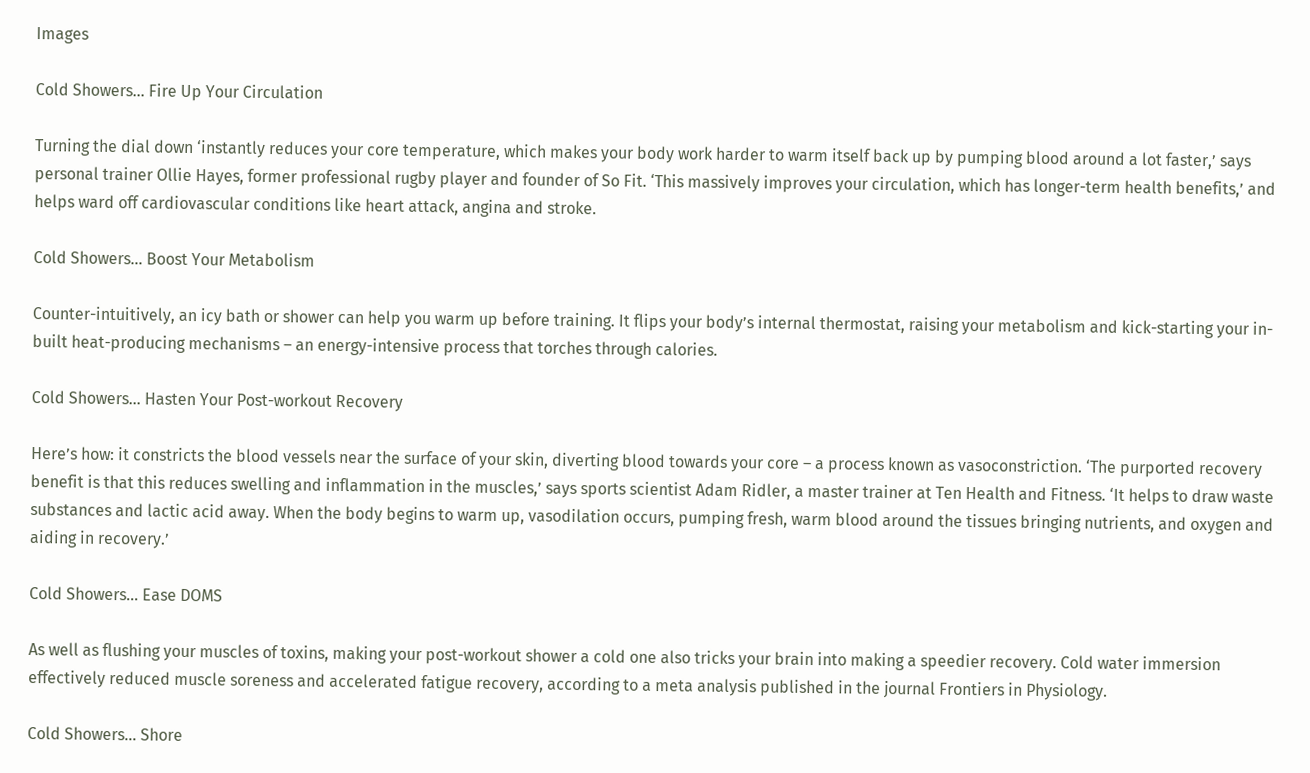Images

Cold Showers… Fire Up Your Circulation

Turning the dial down ‘instantly reduces your core temperature, which makes your body work harder to warm itself back up by pumping blood around a lot faster,’ says personal trainer Ollie Hayes, former professional rugby player and founder of So Fit. ‘This massively improves your circulation, which has longer-term health benefits,’ and helps ward off cardiovascular conditions like heart attack, angina and stroke.

Cold Showers… Boost Your Metabolism

Counter-intuitively, an icy bath or shower can help you warm up before training. It flips your body’s internal thermostat, raising your metabolism and kick-starting your in-built heat-producing mechanisms – an energy-intensive process that torches through calories.

Cold Showers… Hasten Your Post-workout Recovery

Here’s how: it constricts the blood vessels near the surface of your skin, diverting blood towards your core – a process known as vasoconstriction. ‘The purported recovery benefit is that this reduces swelling and inflammation in the muscles,’ says sports scientist Adam Ridler, a master trainer at Ten Health and Fitness. ‘It helps to draw waste substances and lactic acid away. When the body begins to warm up, vasodilation occurs, pumping fresh, warm blood around the tissues bringing nutrients, and oxygen and aiding in recovery.’

Cold Showers… Ease DOMS

As well as flushing your muscles of toxins, making your post-workout shower a cold one also tricks your brain into making a speedier recovery. Cold water immersion effectively reduced muscle soreness and accelerated fatigue recovery, according to a meta analysis published in the journal Frontiers in Physiology.

Cold Showers… Shore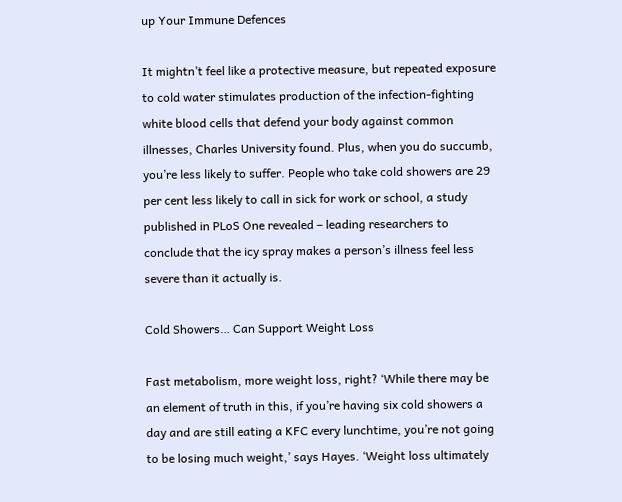up Your Immune Defences

It mightn’t feel like a protective measure, but repeated exposure to cold water stimulates production of the infection-fighting white blood cells that defend your body against common illnesses, Charles University found. Plus, when you do succumb, you’re less likely to suffer. People who take cold showers are 29 per cent less likely to call in sick for work or school, a study published in PLoS One revealed – leading researchers to conclude that the icy spray makes a person’s illness feel less severe than it actually is.

Cold Showers… Can Support Weight Loss

Fast metabolism, more weight loss, right? ‘While there may be an element of truth in this, if you’re having six cold showers a day and are still eating a KFC every lunchtime, you’re not going to be losing much weight,’ says Hayes. ‘Weight loss ultimately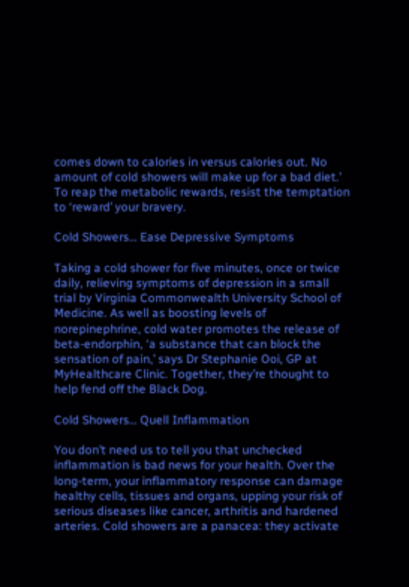comes down to calories in versus calories out. No amount of cold showers will make up for a bad diet.’ To reap the metabolic rewards, resist the temptation to ‘reward’ your bravery.

Cold Showers… Ease Depressive Symptoms

Taking a cold shower for five minutes, once or twice daily, relieving symptoms of depression in a small trial by Virginia Commonwealth University School of Medicine. As well as boosting levels of norepinephrine, cold water promotes the release of beta-endorphin, ‘a substance that can block the sensation of pain,’ says Dr Stephanie Ooi, GP at MyHealthcare Clinic. Together, they’re thought to help fend off the Black Dog.

Cold Showers… Quell Inflammation

You don’t need us to tell you that unchecked inflammation is bad news for your health. Over the long-term, your inflammatory response can damage healthy cells, tissues and organs, upping your risk of serious diseases like cancer, arthritis and hardened arteries. Cold showers are a panacea: they activate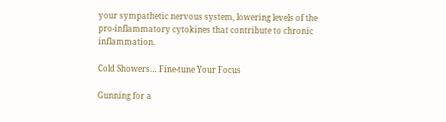your sympathetic nervous system, lowering levels of the pro-inflammatory cytokines that contribute to chronic inflammation.

Cold Showers… Fine-tune Your Focus

Gunning for a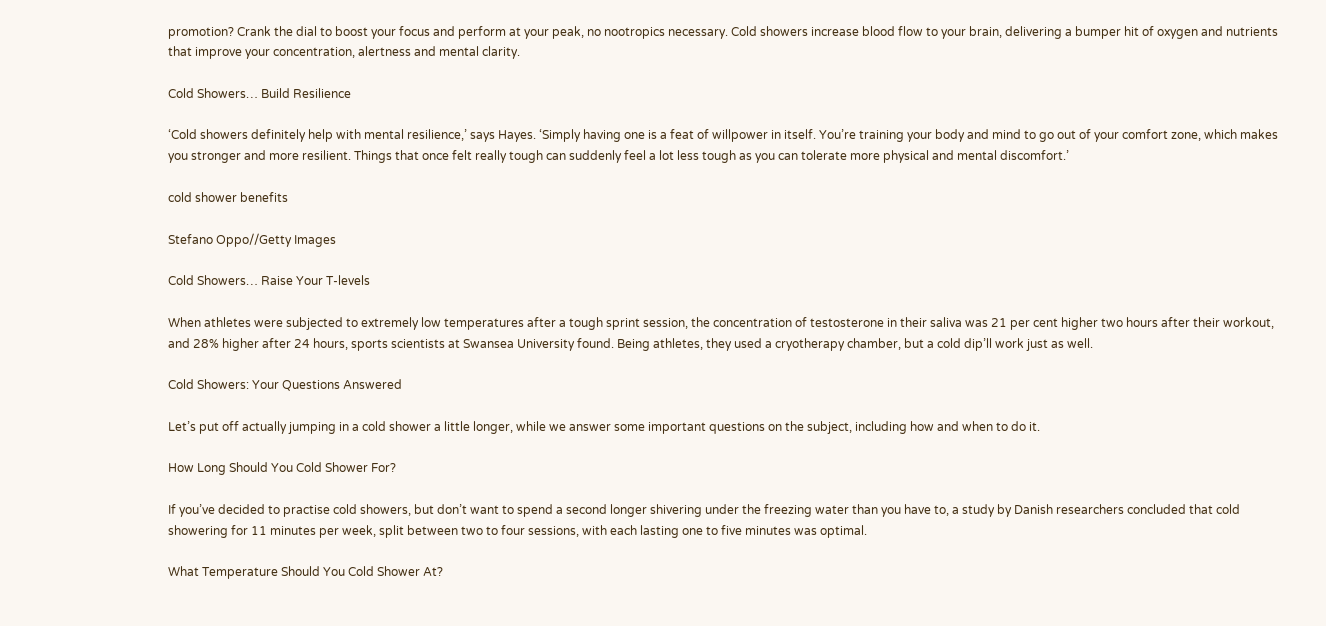promotion? Crank the dial to boost your focus and perform at your peak, no nootropics necessary. Cold showers increase blood flow to your brain, delivering a bumper hit of oxygen and nutrients that improve your concentration, alertness and mental clarity.

Cold Showers… Build Resilience

‘Cold showers definitely help with mental resilience,’ says Hayes. ‘Simply having one is a feat of willpower in itself. You’re training your body and mind to go out of your comfort zone, which makes you stronger and more resilient. Things that once felt really tough can suddenly feel a lot less tough as you can tolerate more physical and mental discomfort.’

cold shower benefits

Stefano Oppo//Getty Images

Cold Showers… Raise Your T-levels

When athletes were subjected to extremely low temperatures after a tough sprint session, the concentration of testosterone in their saliva was 21 per cent higher two hours after their workout, and 28% higher after 24 hours, sports scientists at Swansea University found. Being athletes, they used a cryotherapy chamber, but a cold dip’ll work just as well.

Cold Showers: Your Questions Answered

Let’s put off actually jumping in a cold shower a little longer, while we answer some important questions on the subject, including how and when to do it.

How Long Should You Cold Shower For?

If you’ve decided to practise cold showers, but don’t want to spend a second longer shivering under the freezing water than you have to, a study by Danish researchers concluded that cold showering for 11 minutes per week, split between two to four sessions, with each lasting one to five minutes was optimal.

What Temperature Should You Cold Shower At?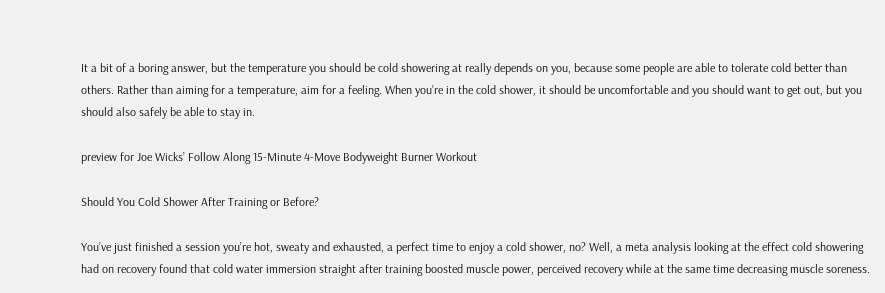It a bit of a boring answer, but the temperature you should be cold showering at really depends on you, because some people are able to tolerate cold better than others. Rather than aiming for a temperature, aim for a feeling. When you’re in the cold shower, it should be uncomfortable and you should want to get out, but you should also safely be able to stay in.

preview for Joe Wicks’ Follow Along 15-Minute 4-Move Bodyweight Burner Workout

Should You Cold Shower After Training or Before?

You’ve just finished a session you’re hot, sweaty and exhausted, a perfect time to enjoy a cold shower, no? Well, a meta analysis looking at the effect cold showering had on recovery found that cold water immersion straight after training boosted muscle power, perceived recovery while at the same time decreasing muscle soreness.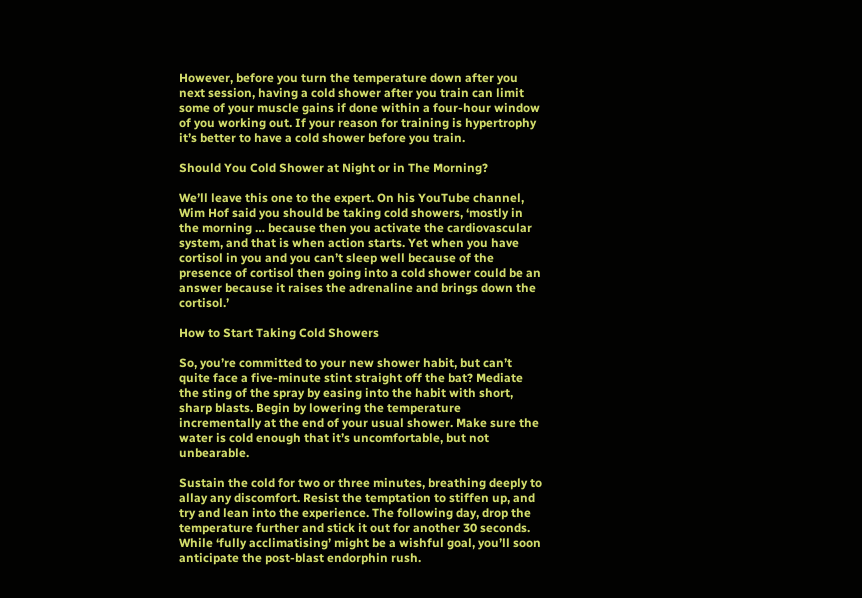However, before you turn the temperature down after you next session, having a cold shower after you train can limit some of your muscle gains if done within a four-hour window of you working out. If your reason for training is hypertrophy it’s better to have a cold shower before you train.

Should You Cold Shower at Night or in The Morning?

We’ll leave this one to the expert. On his YouTube channel, Wim Hof said you should be taking cold showers, ‘mostly in the morning … because then you activate the cardiovascular system, and that is when action starts. Yet when you have cortisol in you and you can’t sleep well because of the presence of cortisol then going into a cold shower could be an answer because it raises the adrenaline and brings down the cortisol.’

How to Start Taking Cold Showers

So, you’re committed to your new shower habit, but can’t quite face a five-minute stint straight off the bat? Mediate the sting of the spray by easing into the habit with short, sharp blasts. Begin by lowering the temperature incrementally at the end of your usual shower. Make sure the water is cold enough that it’s uncomfortable, but not unbearable.

Sustain the cold for two or three minutes, breathing deeply to allay any discomfort. Resist the temptation to stiffen up, and try and lean into the experience. The following day, drop the temperature further and stick it out for another 30 seconds. While ‘fully acclimatising’ might be a wishful goal, you’ll soon anticipate the post-blast endorphin rush.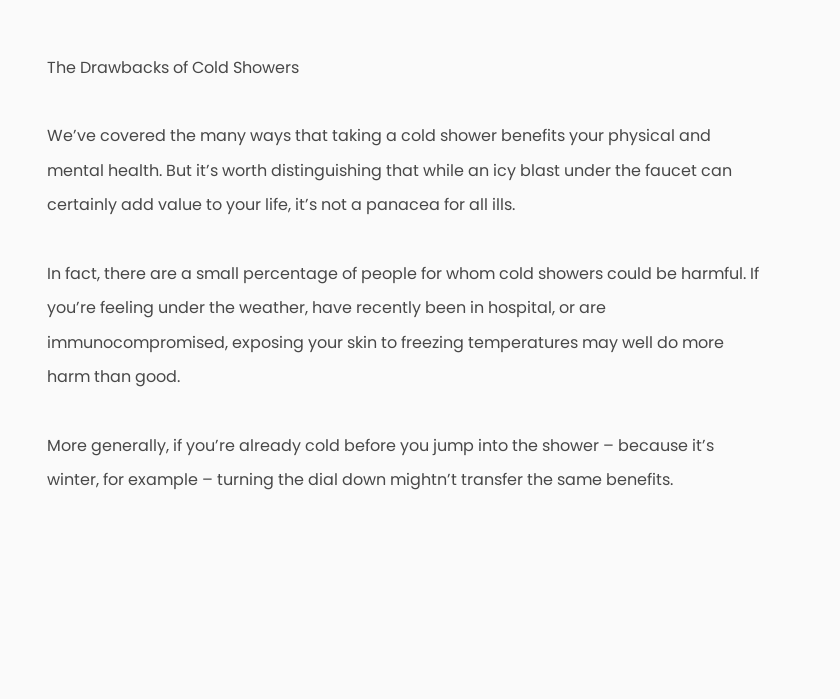The Drawbacks of Cold Showers

We’ve covered the many ways that taking a cold shower benefits your physical and mental health. But it’s worth distinguishing that while an icy blast under the faucet can certainly add value to your life, it’s not a panacea for all ills.

In fact, there are a small percentage of people for whom cold showers could be harmful. If you’re feeling under the weather, have recently been in hospital, or are immunocompromised, exposing your skin to freezing temperatures may well do more harm than good.

More generally, if you’re already cold before you jump into the shower – because it’s winter, for example – turning the dial down mightn’t transfer the same benefits.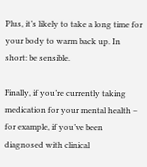Plus, it’s likely to take a long time for your body to warm back up. In short: be sensible.

Finally, if you’re currently taking medication for your mental health – for example, if you’ve been diagnosed with clinical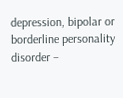depression, bipolar or borderline personality disorder –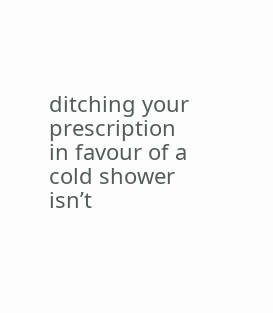ditching your prescription in favour of a cold shower isn’t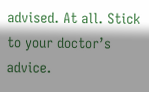advised. At all. Stick to your doctor’s advice.